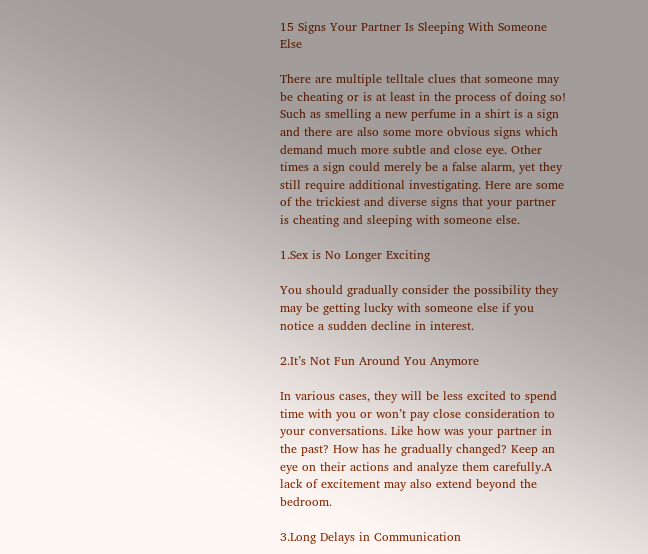15 Signs Your Partner Is Sleeping With Someone Else

There are multiple telltale clues that someone may be cheating or is at least in the process of doing so! Such as smelling a new perfume in a shirt is a sign and there are also some more obvious signs which demand much more subtle and close eye. Other times a sign could merely be a false alarm, yet they still require additional investigating. Here are some of the trickiest and diverse signs that your partner is cheating and sleeping with someone else.

1.Sex is No Longer Exciting

You should gradually consider the possibility they may be getting lucky with someone else if you notice a sudden decline in interest.

2.It’s Not Fun Around You Anymore

In various cases, they will be less excited to spend time with you or won’t pay close consideration to your conversations. Like how was your partner in the past? How has he gradually changed? Keep an eye on their actions and analyze them carefully.A lack of excitement may also extend beyond the bedroom.

3.Long Delays in Communication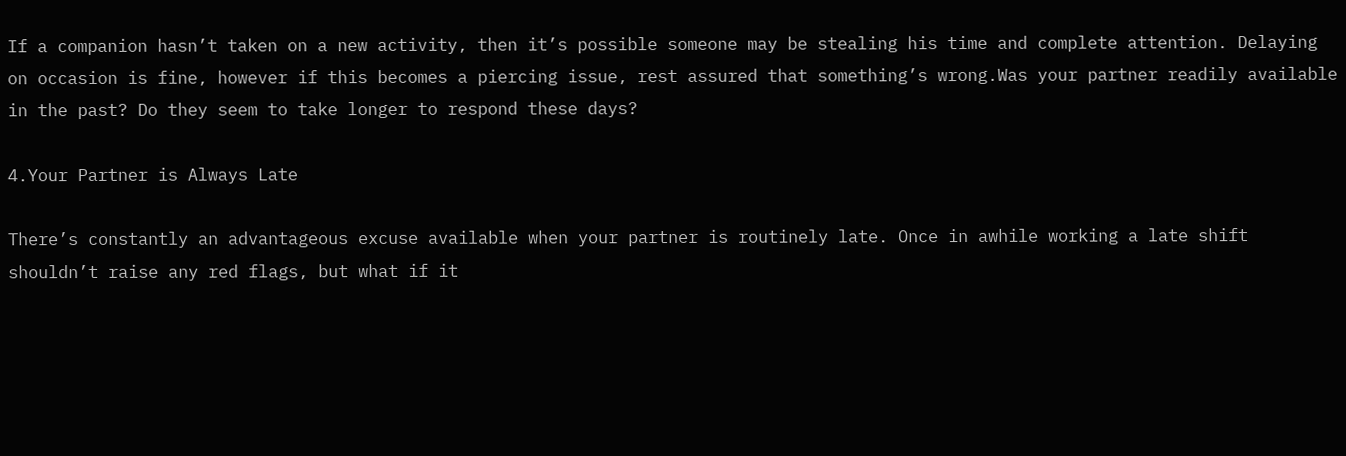If a companion hasn’t taken on a new activity, then it’s possible someone may be stealing his time and complete attention. Delaying on occasion is fine, however if this becomes a piercing issue, rest assured that something’s wrong.Was your partner readily available in the past? Do they seem to take longer to respond these days?

4.Your Partner is Always Late

There’s constantly an advantageous excuse available when your partner is routinely late. Once in awhile working a late shift shouldn’t raise any red flags, but what if it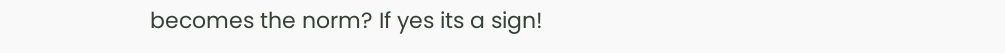becomes the norm? If yes its a sign!